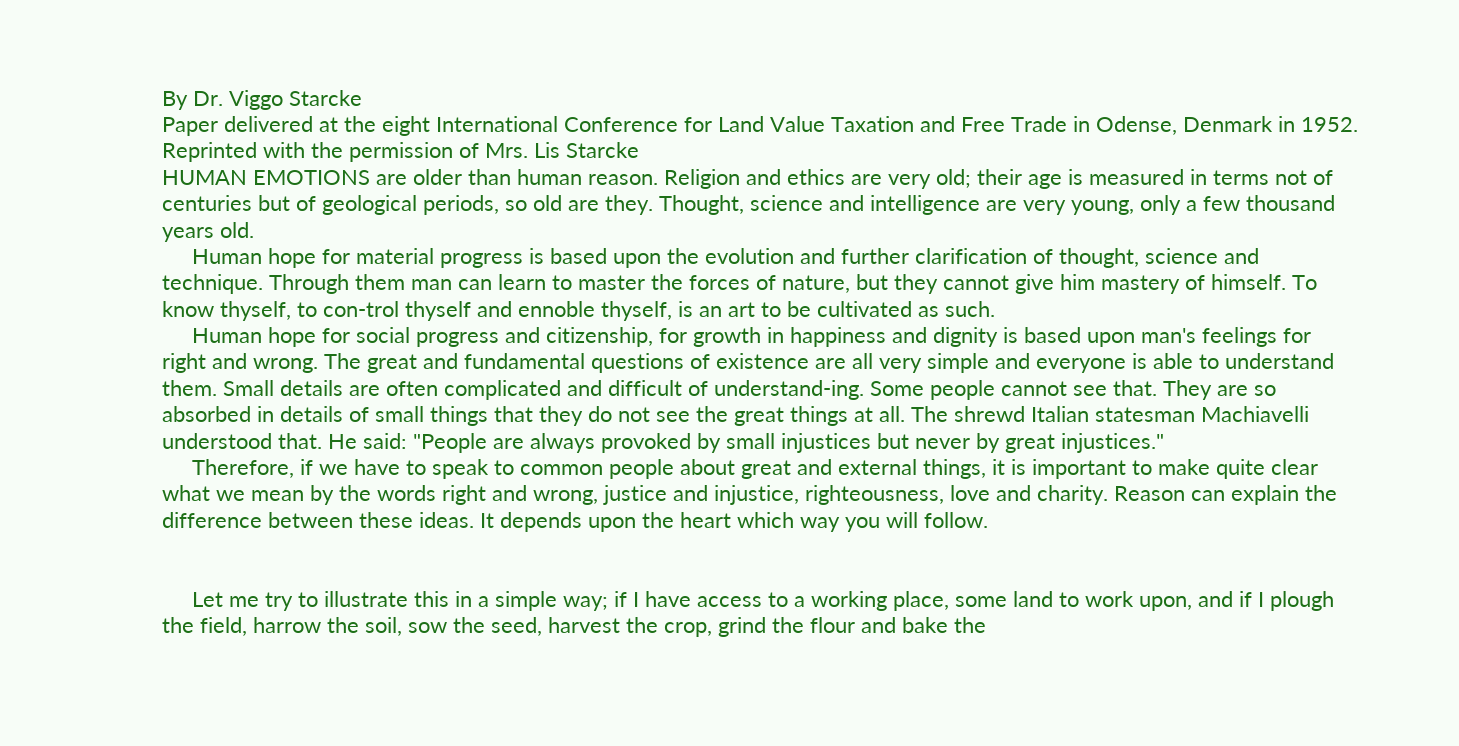By Dr. Viggo Starcke
Paper delivered at the eight International Conference for Land Value Taxation and Free Trade in Odense, Denmark in 1952.
Reprinted with the permission of Mrs. Lis Starcke
HUMAN EMOTIONS are older than human reason. Religion and ethics are very old; their age is measured in terms not of centuries but of geological periods, so old are they. Thought, science and intelligence are very young, only a few thousand years old.
     Human hope for material progress is based upon the evolution and further clarification of thought, science and technique. Through them man can learn to master the forces of nature, but they cannot give him mastery of himself. To know thyself, to con-trol thyself and ennoble thyself, is an art to be cultivated as such.
     Human hope for social progress and citizenship, for growth in happiness and dignity is based upon man's feelings for right and wrong. The great and fundamental questions of existence are all very simple and everyone is able to understand them. Small details are often complicated and difficult of understand-ing. Some people cannot see that. They are so absorbed in details of small things that they do not see the great things at all. The shrewd Italian statesman Machiavelli understood that. He said: "People are always provoked by small injustices but never by great injustices."
     Therefore, if we have to speak to common people about great and external things, it is important to make quite clear what we mean by the words right and wrong, justice and injustice, righteousness, love and charity. Reason can explain the difference between these ideas. It depends upon the heart which way you will follow.


     Let me try to illustrate this in a simple way; if I have access to a working place, some land to work upon, and if I plough the field, harrow the soil, sow the seed, harvest the crop, grind the flour and bake the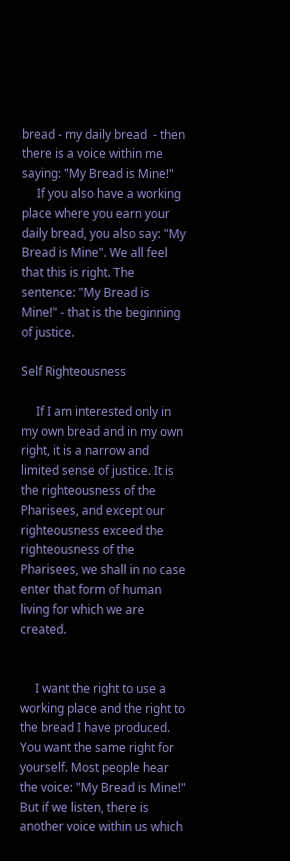bread - my daily bread  - then there is a voice within me saying: "My Bread is Mine!"
     If you also have a working place where you earn your daily bread, you also say: "My Bread is Mine". We all feel that this is right. The sentence: "My Bread is Mine!" - that is the beginning of justice.

Self Righteousness

     If I am interested only in my own bread and in my own right, it is a narrow and limited sense of justice. It is the righteousness of the Pharisees, and except our righteousness exceed the righteousness of the Pharisees, we shall in no case enter that form of human living for which we are created.


     I want the right to use a working place and the right to the bread I have produced. You want the same right for yourself. Most people hear the voice: "My Bread is Mine!" But if we listen, there is another voice within us which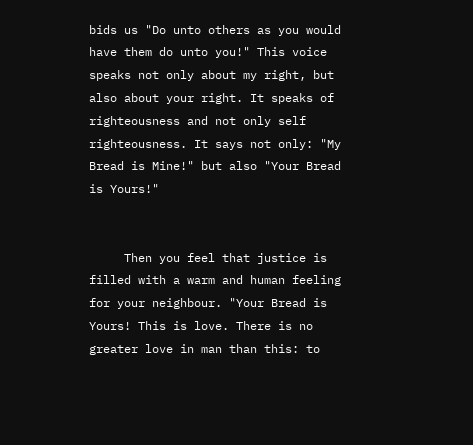bids us "Do unto others as you would have them do unto you!" This voice speaks not only about my right, but also about your right. It speaks of righteousness and not only self righteousness. It says not only: "My Bread is Mine!" but also "Your Bread is Yours!"


     Then you feel that justice is filled with a warm and human feeling for your neighbour. "Your Bread is Yours! This is love. There is no greater love in man than this: to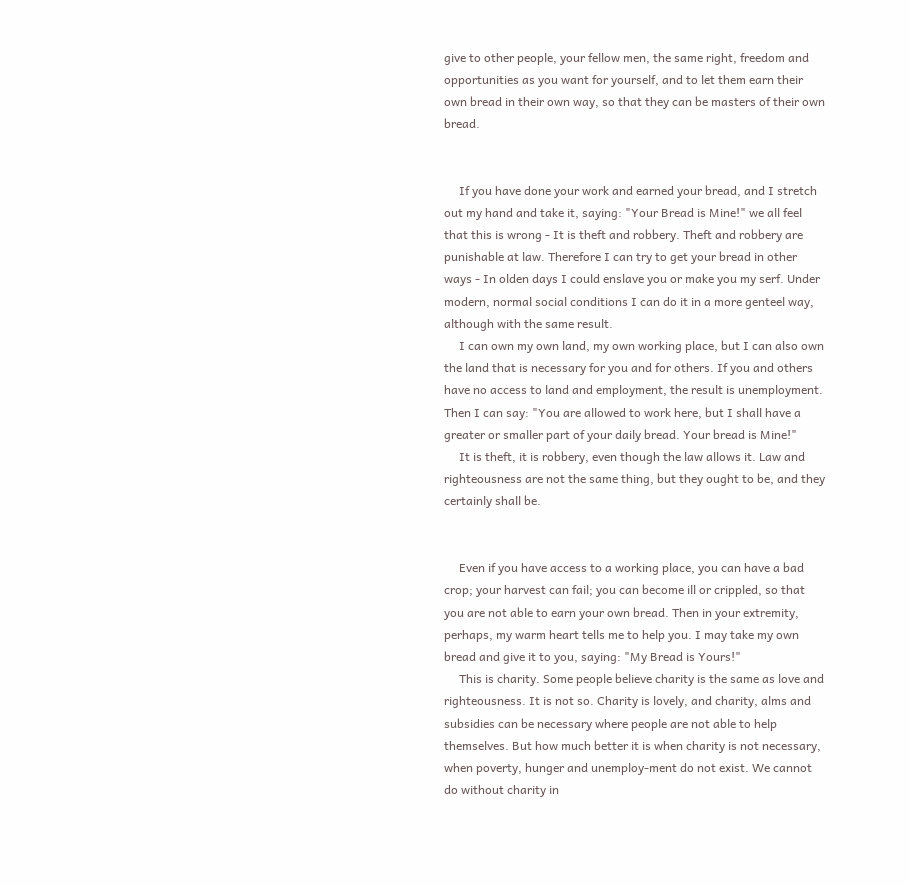give to other people, your fellow men, the same right, freedom and opportunities as you want for yourself, and to let them earn their own bread in their own way, so that they can be masters of their own bread.


     If you have done your work and earned your bread, and I stretch out my hand and take it, saying: "Your Bread is Mine!" we all feel that this is wrong - It is theft and robbery. Theft and robbery are punishable at law. Therefore I can try to get your bread in other ways - In olden days I could enslave you or make you my serf. Under modern, normal social conditions I can do it in a more genteel way, although with the same result.
     I can own my own land, my own working place, but I can also own the land that is necessary for you and for others. If you and others have no access to land and employment, the result is unemployment. Then I can say: "You are allowed to work here, but I shall have a greater or smaller part of your daily bread. Your bread is Mine!"
     It is theft, it is robbery, even though the law allows it. Law and righteousness are not the same thing, but they ought to be, and they certainly shall be.


     Even if you have access to a working place, you can have a bad crop; your harvest can fail; you can become ill or crippled, so that you are not able to earn your own bread. Then in your extremity, perhaps, my warm heart tells me to help you. I may take my own bread and give it to you, saying: "My Bread is Yours!"
     This is charity. Some people believe charity is the same as love and righteousness. It is not so. Charity is lovely, and charity, alms and subsidies can be necessary where people are not able to help themselves. But how much better it is when charity is not necessary, when poverty, hunger and unemploy-ment do not exist. We cannot do without charity in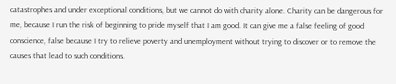catastrophes and under exceptional conditions, but we cannot do with charity alone. Charity can be dangerous for me, because I run the risk of beginning to pride myself that I am good. It can give me a false feeling of good conscience, false because I try to relieve poverty and unemployment without trying to discover or to remove the causes that lead to such conditions.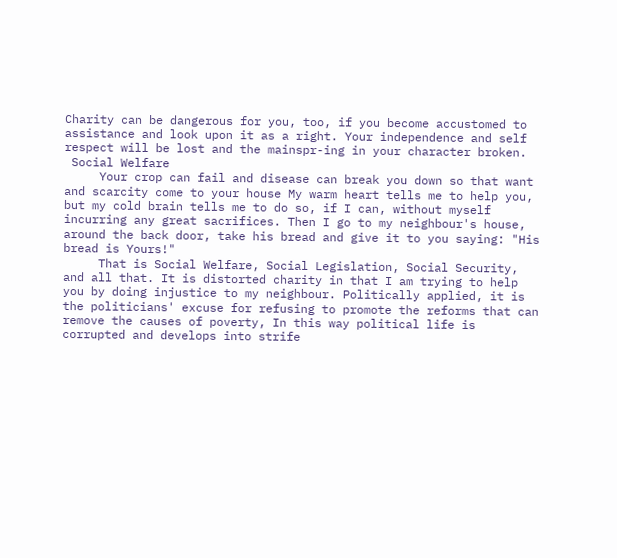Charity can be dangerous for you, too, if you become accustomed to assistance and look upon it as a right. Your independence and self respect will be lost and the mainspr-ing in your character broken.
 Social Welfare
     Your crop can fail and disease can break you down so that want and scarcity come to your house My warm heart tells me to help you, but my cold brain tells me to do so, if I can, without myself incurring any great sacrifices. Then I go to my neighbour's house, around the back door, take his bread and give it to you saying: "His bread is Yours!"
     That is Social Welfare, Social Legislation, Social Security, and all that. It is distorted charity in that I am trying to help you by doing injustice to my neighbour. Politically applied, it is the politicians' excuse for refusing to promote the reforms that can remove the causes of poverty, In this way political life is corrupted and develops into strife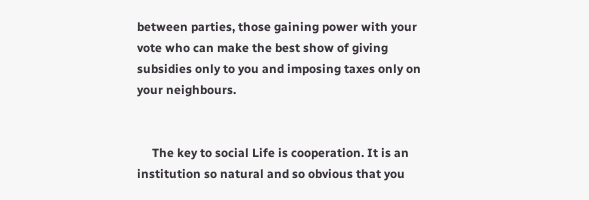between parties, those gaining power with your vote who can make the best show of giving subsidies only to you and imposing taxes only on your neighbours.


     The key to social Life is cooperation. It is an institution so natural and so obvious that you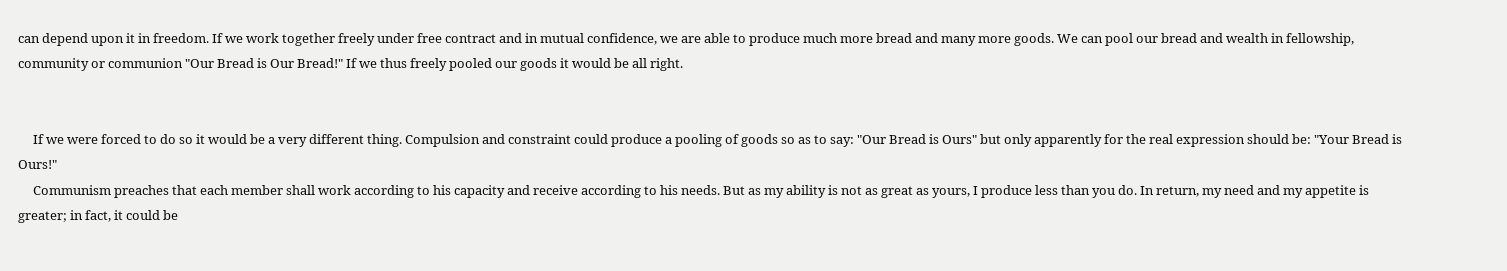can depend upon it in freedom. If we work together freely under free contract and in mutual confidence, we are able to produce much more bread and many more goods. We can pool our bread and wealth in fellowship, community or communion "Our Bread is Our Bread!" If we thus freely pooled our goods it would be all right.


     If we were forced to do so it would be a very different thing. Compulsion and constraint could produce a pooling of goods so as to say: "Our Bread is Ours" but only apparently for the real expression should be: "Your Bread is Ours!"
     Communism preaches that each member shall work according to his capacity and receive according to his needs. But as my ability is not as great as yours, I produce less than you do. In return, my need and my appetite is greater; in fact, it could be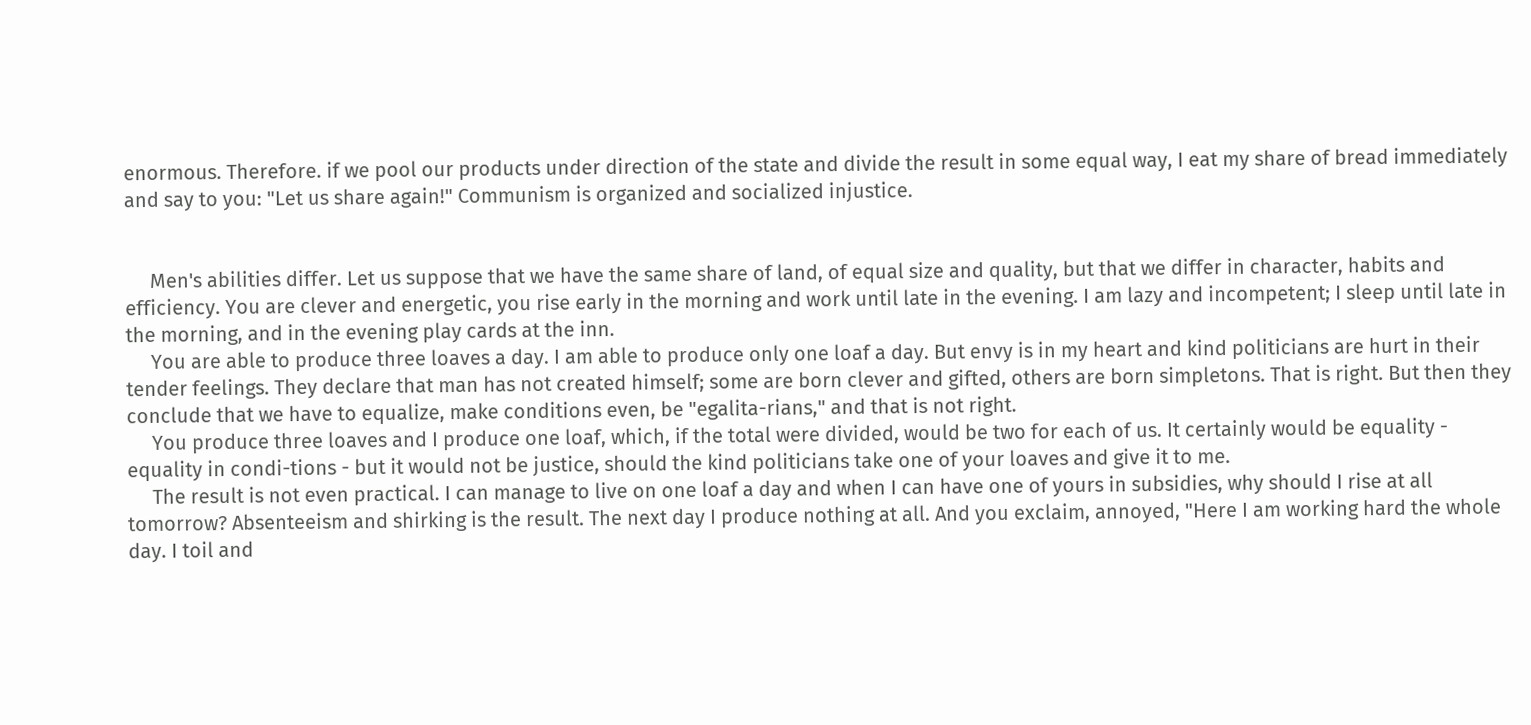enormous. Therefore. if we pool our products under direction of the state and divide the result in some equal way, I eat my share of bread immediately and say to you: "Let us share again!" Communism is organized and socialized injustice.


     Men's abilities differ. Let us suppose that we have the same share of land, of equal size and quality, but that we differ in character, habits and efficiency. You are clever and energetic, you rise early in the morning and work until late in the evening. I am lazy and incompetent; I sleep until late in the morning, and in the evening play cards at the inn.
     You are able to produce three loaves a day. I am able to produce only one loaf a day. But envy is in my heart and kind politicians are hurt in their tender feelings. They declare that man has not created himself; some are born clever and gifted, others are born simpletons. That is right. But then they conclude that we have to equalize, make conditions even, be "egalita-rians," and that is not right.
     You produce three loaves and I produce one loaf, which, if the total were divided, would be two for each of us. It certainly would be equality - equality in condi-tions - but it would not be justice, should the kind politicians take one of your loaves and give it to me.
     The result is not even practical. I can manage to live on one loaf a day and when I can have one of yours in subsidies, why should I rise at all tomorrow? Absenteeism and shirking is the result. The next day I produce nothing at all. And you exclaim, annoyed, "Here I am working hard the whole day. I toil and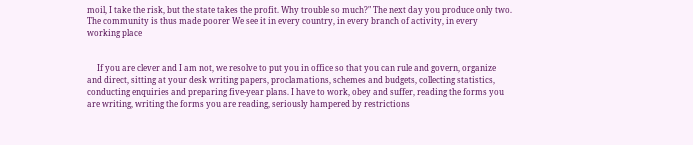moil, I take the risk, but the state takes the profit. Why trouble so much?" The next day you produce only two. The community is thus made poorer We see it in every country, in every branch of activity, in every working place


     If you are clever and I am not, we resolve to put you in office so that you can rule and govern, organize and direct, sitting at your desk writing papers, proclamations, schemes and budgets, collecting statistics, conducting enquiries and preparing five-year plans. I have to work, obey and suffer, reading the forms you are writing, writing the forms you are reading, seriously hampered by restrictions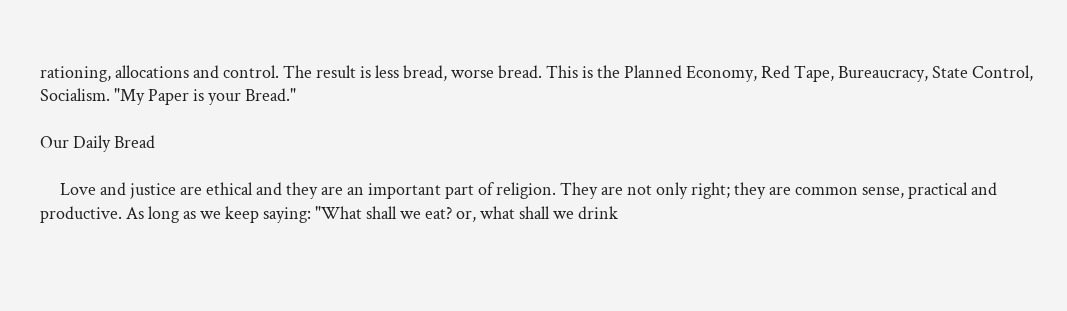rationing, allocations and control. The result is less bread, worse bread. This is the Planned Economy, Red Tape, Bureaucracy, State Control, Socialism. "My Paper is your Bread."

Our Daily Bread

     Love and justice are ethical and they are an important part of religion. They are not only right; they are common sense, practical and productive. As long as we keep saying: "What shall we eat? or, what shall we drink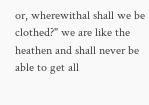or, wherewithal shall we be clothed?" we are like the heathen and shall never be able to get all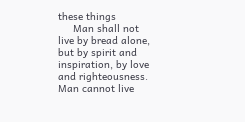these things
     Man shall not live by bread alone, but by spirit and inspiration, by love and righteousness. Man cannot live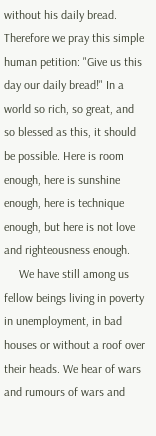without his daily bread. Therefore we pray this simple human petition: "Give us this day our daily bread!" In a world so rich, so great, and so blessed as this, it should be possible. Here is room enough, here is sunshine enough, here is technique enough, but here is not love and righteousness enough.
     We have still among us fellow beings living in poverty in unemployment, in bad houses or without a roof over their heads. We hear of wars and rumours of wars and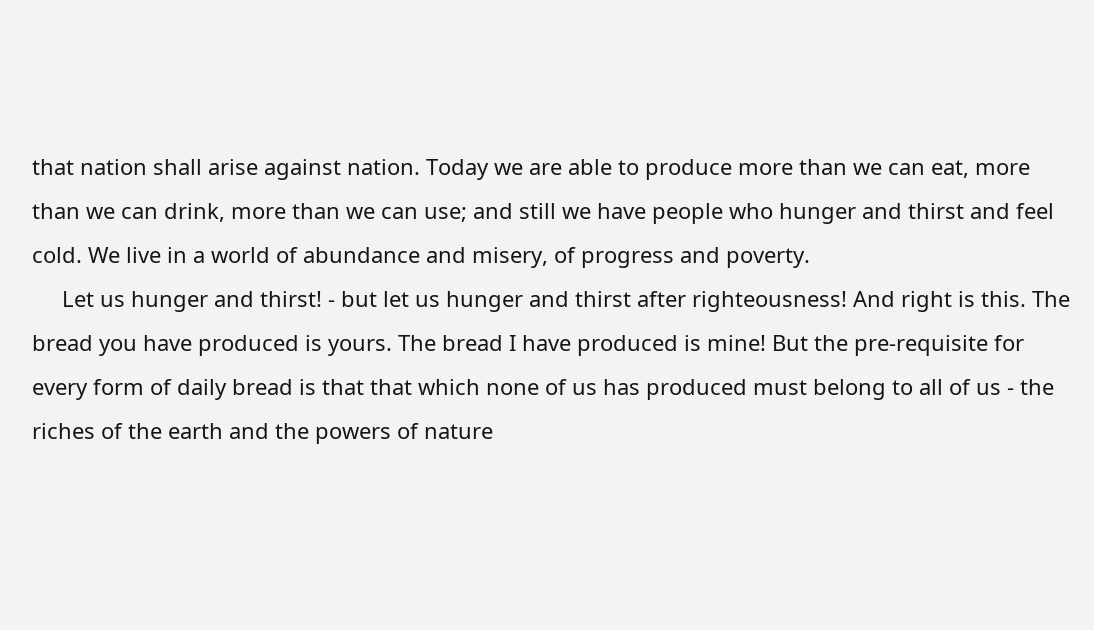that nation shall arise against nation. Today we are able to produce more than we can eat, more than we can drink, more than we can use; and still we have people who hunger and thirst and feel cold. We live in a world of abundance and misery, of progress and poverty.
     Let us hunger and thirst! - but let us hunger and thirst after righteousness! And right is this. The bread you have produced is yours. The bread I have produced is mine! But the pre-requisite for every form of daily bread is that that which none of us has produced must belong to all of us - the riches of the earth and the powers of nature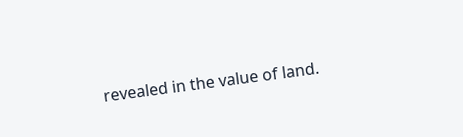revealed in the value of land.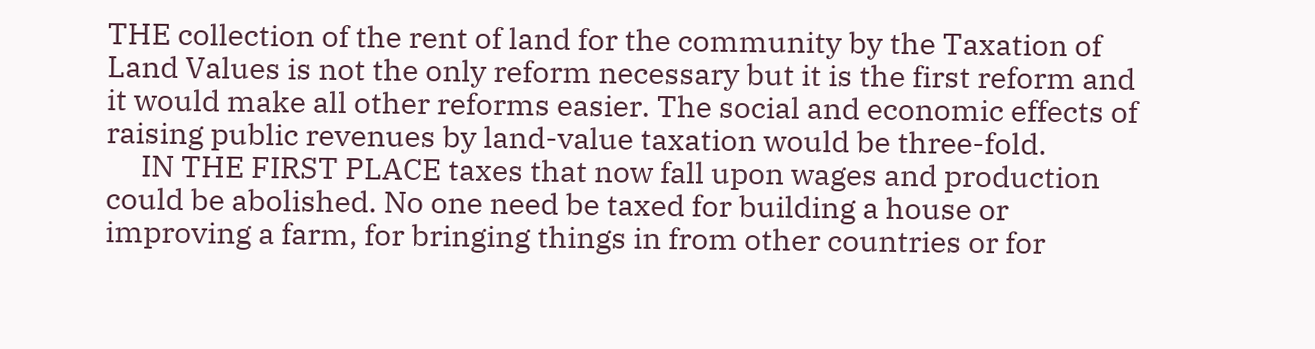THE collection of the rent of land for the community by the Taxation of Land Values is not the only reform necessary but it is the first reform and it would make all other reforms easier. The social and economic effects of raising public revenues by land-value taxation would be three-fold.
     IN THE FIRST PLACE taxes that now fall upon wages and production could be abolished. No one need be taxed for building a house or improving a farm, for bringing things in from other countries or for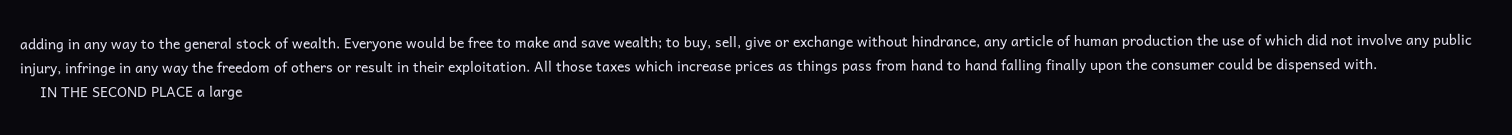adding in any way to the general stock of wealth. Everyone would be free to make and save wealth; to buy, sell, give or exchange without hindrance, any article of human production the use of which did not involve any public injury, infringe in any way the freedom of others or result in their exploitation. All those taxes which increase prices as things pass from hand to hand falling finally upon the consumer could be dispensed with.
     IN THE SECOND PLACE a large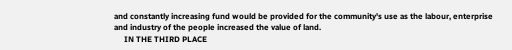and constantly increasing fund would be provided for the community's use as the labour, enterprise and industry of the people increased the value of land.
     IN THE THIRD PLACE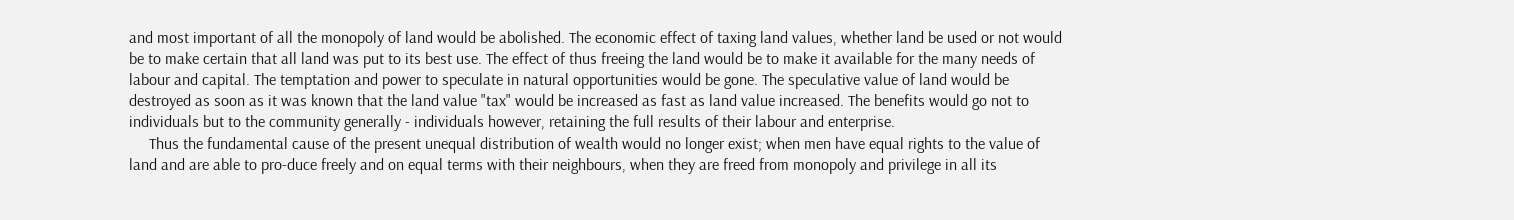and most important of all the monopoly of land would be abolished. The economic effect of taxing land values, whether land be used or not would be to make certain that all land was put to its best use. The effect of thus freeing the land would be to make it available for the many needs of labour and capital. The temptation and power to speculate in natural opportunities would be gone. The speculative value of land would be destroyed as soon as it was known that the land value "tax" would be increased as fast as land value increased. The benefits would go not to individuals but to the community generally - individuals however, retaining the full results of their labour and enterprise.
     Thus the fundamental cause of the present unequal distribution of wealth would no longer exist; when men have equal rights to the value of land and are able to pro-duce freely and on equal terms with their neighbours, when they are freed from monopoly and privilege in all its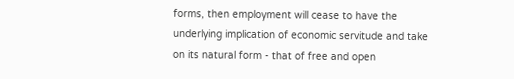forms, then employment will cease to have the underlying implication of economic servitude and take on its natural form - that of free and open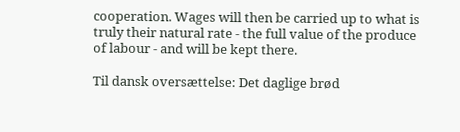cooperation. Wages will then be carried up to what is truly their natural rate - the full value of the produce of labour - and will be kept there.

Til dansk oversættelse: Det daglige brød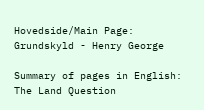Hovedside/Main Page: Grundskyld - Henry George

Summary of pages in English: The Land Question